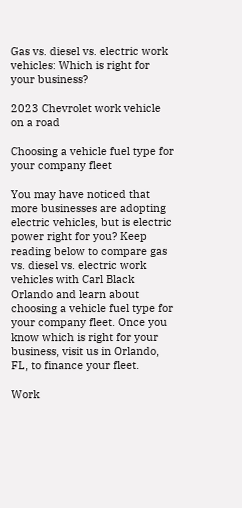Gas vs. diesel vs. electric work vehicles: Which is right for your business?

2023 Chevrolet work vehicle on a road

Choosing a vehicle fuel type for your company fleet

You may have noticed that more businesses are adopting electric vehicles, but is electric power right for you? Keep reading below to compare gas vs. diesel vs. electric work vehicles with Carl Black Orlando and learn about choosing a vehicle fuel type for your company fleet. Once you know which is right for your business, visit us in Orlando, FL, to finance your fleet.

Work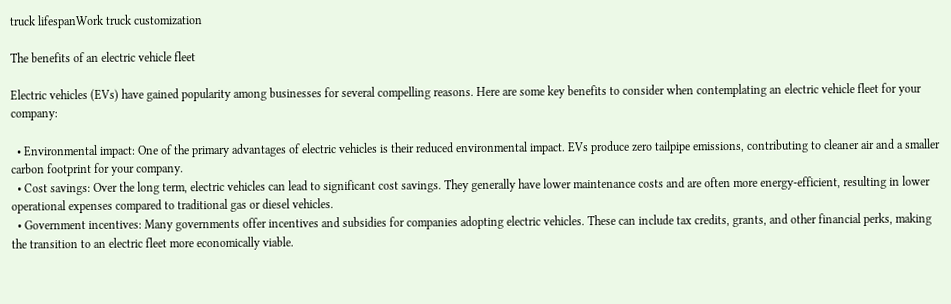truck lifespanWork truck customization

The benefits of an electric vehicle fleet

Electric vehicles (EVs) have gained popularity among businesses for several compelling reasons. Here are some key benefits to consider when contemplating an electric vehicle fleet for your company:

  • Environmental impact: One of the primary advantages of electric vehicles is their reduced environmental impact. EVs produce zero tailpipe emissions, contributing to cleaner air and a smaller carbon footprint for your company.
  • Cost savings: Over the long term, electric vehicles can lead to significant cost savings. They generally have lower maintenance costs and are often more energy-efficient, resulting in lower operational expenses compared to traditional gas or diesel vehicles.
  • Government incentives: Many governments offer incentives and subsidies for companies adopting electric vehicles. These can include tax credits, grants, and other financial perks, making the transition to an electric fleet more economically viable.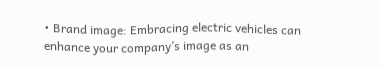• Brand image: Embracing electric vehicles can enhance your company’s image as an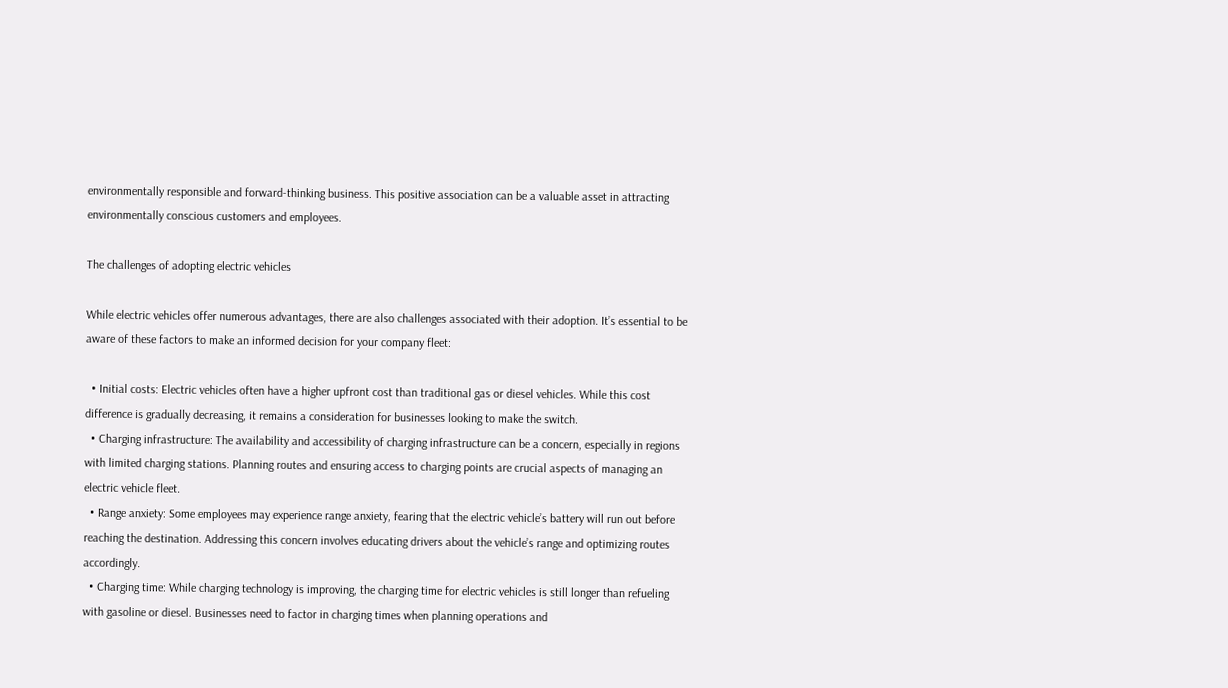environmentally responsible and forward-thinking business. This positive association can be a valuable asset in attracting environmentally conscious customers and employees.

The challenges of adopting electric vehicles

While electric vehicles offer numerous advantages, there are also challenges associated with their adoption. It’s essential to be aware of these factors to make an informed decision for your company fleet:

  • Initial costs: Electric vehicles often have a higher upfront cost than traditional gas or diesel vehicles. While this cost difference is gradually decreasing, it remains a consideration for businesses looking to make the switch.
  • Charging infrastructure: The availability and accessibility of charging infrastructure can be a concern, especially in regions with limited charging stations. Planning routes and ensuring access to charging points are crucial aspects of managing an electric vehicle fleet.
  • Range anxiety: Some employees may experience range anxiety, fearing that the electric vehicle’s battery will run out before reaching the destination. Addressing this concern involves educating drivers about the vehicle’s range and optimizing routes accordingly.
  • Charging time: While charging technology is improving, the charging time for electric vehicles is still longer than refueling with gasoline or diesel. Businesses need to factor in charging times when planning operations and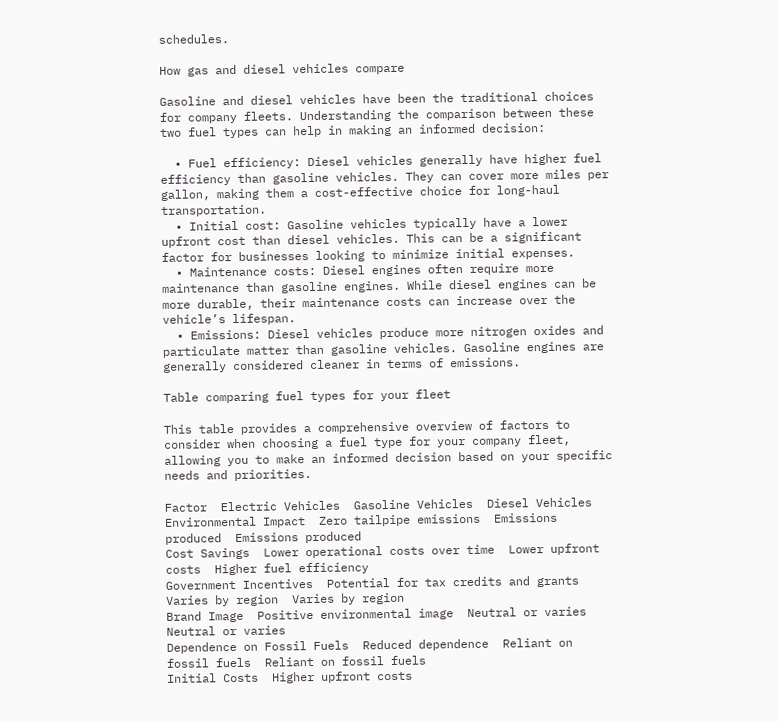schedules.

How gas and diesel vehicles compare

Gasoline and diesel vehicles have been the traditional choices for company fleets. Understanding the comparison between these two fuel types can help in making an informed decision:

  • Fuel efficiency: Diesel vehicles generally have higher fuel efficiency than gasoline vehicles. They can cover more miles per gallon, making them a cost-effective choice for long-haul transportation.
  • Initial cost: Gasoline vehicles typically have a lower upfront cost than diesel vehicles. This can be a significant factor for businesses looking to minimize initial expenses.
  • Maintenance costs: Diesel engines often require more maintenance than gasoline engines. While diesel engines can be more durable, their maintenance costs can increase over the vehicle’s lifespan.
  • Emissions: Diesel vehicles produce more nitrogen oxides and particulate matter than gasoline vehicles. Gasoline engines are generally considered cleaner in terms of emissions.

Table comparing fuel types for your fleet

This table provides a comprehensive overview of factors to consider when choosing a fuel type for your company fleet, allowing you to make an informed decision based on your specific needs and priorities.

Factor  Electric Vehicles  Gasoline Vehicles  Diesel Vehicles
Environmental Impact  Zero tailpipe emissions  Emissions produced  Emissions produced
Cost Savings  Lower operational costs over time  Lower upfront costs  Higher fuel efficiency
Government Incentives  Potential for tax credits and grants  Varies by region  Varies by region
Brand Image  Positive environmental image  Neutral or varies  Neutral or varies
Dependence on Fossil Fuels  Reduced dependence  Reliant on fossil fuels  Reliant on fossil fuels
Initial Costs  Higher upfront costs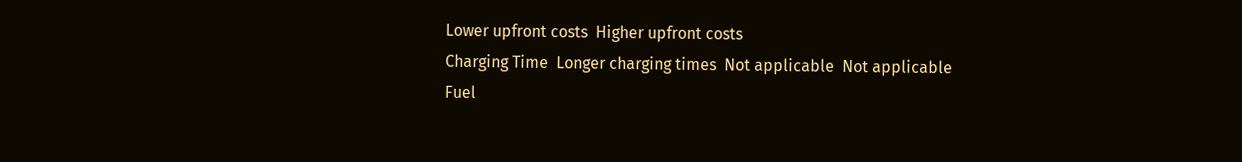Lower upfront costs  Higher upfront costs
Charging Time  Longer charging times  Not applicable  Not applicable
Fuel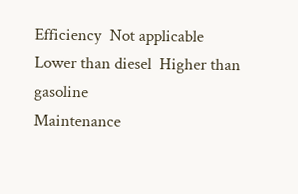Efficiency  Not applicable  Lower than diesel  Higher than gasoline
Maintenance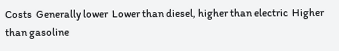Costs  Generally lower  Lower than diesel, higher than electric  Higher than gasoline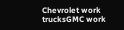Chevrolet work trucksGMC work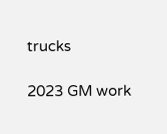trucks

2023 GM work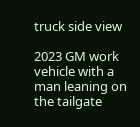truck side view

2023 GM work vehicle with a man leaning on the tailgate